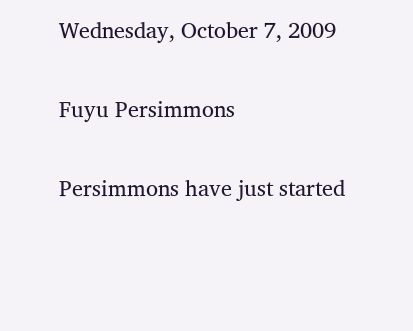Wednesday, October 7, 2009

Fuyu Persimmons

Persimmons have just started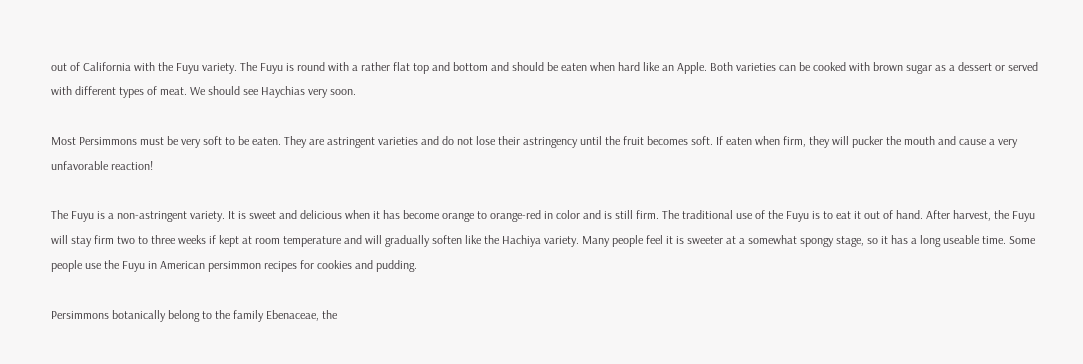out of California with the Fuyu variety. The Fuyu is round with a rather flat top and bottom and should be eaten when hard like an Apple. Both varieties can be cooked with brown sugar as a dessert or served with different types of meat. We should see Haychias very soon.

Most Persimmons must be very soft to be eaten. They are astringent varieties and do not lose their astringency until the fruit becomes soft. If eaten when firm, they will pucker the mouth and cause a very unfavorable reaction!

The Fuyu is a non-astringent variety. It is sweet and delicious when it has become orange to orange-red in color and is still firm. The traditional use of the Fuyu is to eat it out of hand. After harvest, the Fuyu will stay firm two to three weeks if kept at room temperature and will gradually soften like the Hachiya variety. Many people feel it is sweeter at a somewhat spongy stage, so it has a long useable time. Some people use the Fuyu in American persimmon recipes for cookies and pudding.

Persimmons botanically belong to the family Ebenaceae, the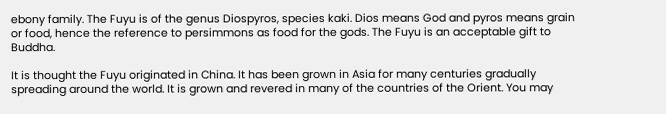ebony family. The Fuyu is of the genus Diospyros, species kaki. Dios means God and pyros means grain or food, hence the reference to persimmons as food for the gods. The Fuyu is an acceptable gift to Buddha.

It is thought the Fuyu originated in China. It has been grown in Asia for many centuries gradually spreading around the world. It is grown and revered in many of the countries of the Orient. You may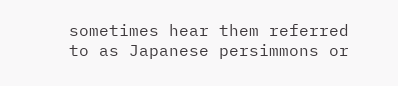sometimes hear them referred to as Japanese persimmons or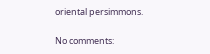oriental persimmons.

No comments: